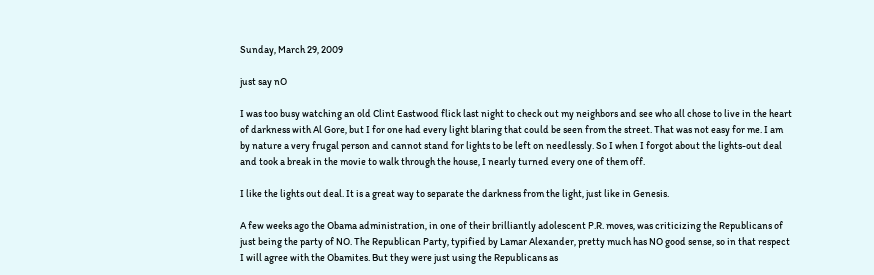Sunday, March 29, 2009

just say nO

I was too busy watching an old Clint Eastwood flick last night to check out my neighbors and see who all chose to live in the heart of darkness with Al Gore, but I for one had every light blaring that could be seen from the street. That was not easy for me. I am by nature a very frugal person and cannot stand for lights to be left on needlessly. So I when I forgot about the lights-out deal and took a break in the movie to walk through the house, I nearly turned every one of them off.

I like the lights out deal. It is a great way to separate the darkness from the light, just like in Genesis.

A few weeks ago the Obama administration, in one of their brilliantly adolescent P.R. moves, was criticizing the Republicans of just being the party of NO. The Republican Party, typified by Lamar Alexander, pretty much has NO good sense, so in that respect I will agree with the Obamites. But they were just using the Republicans as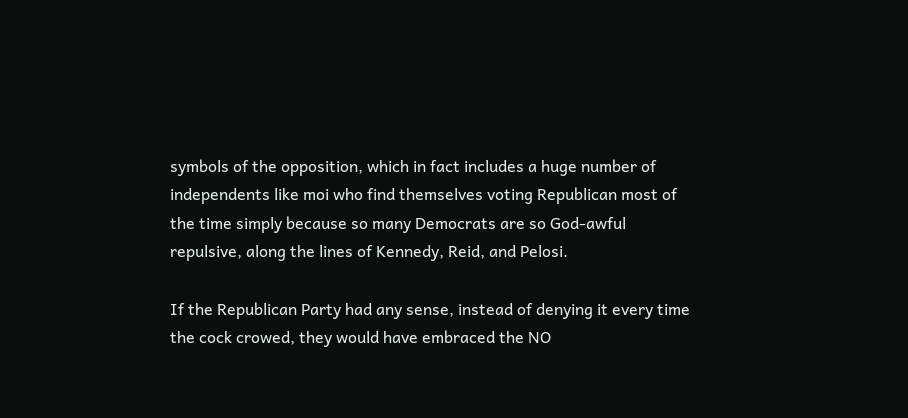symbols of the opposition, which in fact includes a huge number of independents like moi who find themselves voting Republican most of the time simply because so many Democrats are so God-awful repulsive, along the lines of Kennedy, Reid, and Pelosi.

If the Republican Party had any sense, instead of denying it every time the cock crowed, they would have embraced the NO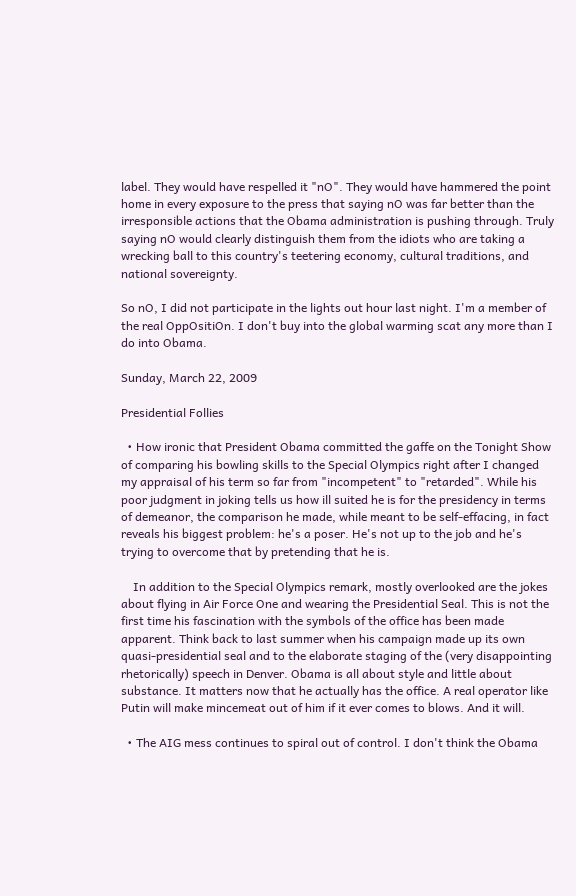label. They would have respelled it "nO". They would have hammered the point home in every exposure to the press that saying nO was far better than the irresponsible actions that the Obama administration is pushing through. Truly saying nO would clearly distinguish them from the idiots who are taking a wrecking ball to this country's teetering economy, cultural traditions, and national sovereignty.

So nO, I did not participate in the lights out hour last night. I'm a member of the real OppOsitiOn. I don't buy into the global warming scat any more than I do into Obama.

Sunday, March 22, 2009

Presidential Follies

  • How ironic that President Obama committed the gaffe on the Tonight Show of comparing his bowling skills to the Special Olympics right after I changed my appraisal of his term so far from "incompetent" to "retarded". While his poor judgment in joking tells us how ill suited he is for the presidency in terms of demeanor, the comparison he made, while meant to be self-effacing, in fact reveals his biggest problem: he's a poser. He's not up to the job and he's trying to overcome that by pretending that he is.

    In addition to the Special Olympics remark, mostly overlooked are the jokes about flying in Air Force One and wearing the Presidential Seal. This is not the first time his fascination with the symbols of the office has been made apparent. Think back to last summer when his campaign made up its own quasi-presidential seal and to the elaborate staging of the (very disappointing rhetorically) speech in Denver. Obama is all about style and little about substance. It matters now that he actually has the office. A real operator like Putin will make mincemeat out of him if it ever comes to blows. And it will.

  • The AIG mess continues to spiral out of control. I don't think the Obama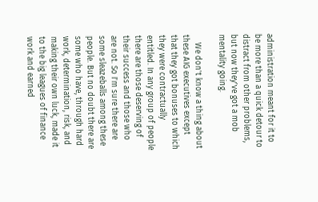administration meant for it to be more than a quick detour to distract from other problems, but now they've got a mob mentality going.

    We don't know a thing about these AIG executives except that they got bonuses to which they were contractually entitled. In any group of people there are those deserving of their success and those who are not. So I'm sure there are some sleazeballs among these people. But no doubt there are some who have, through hard work, determination, risk, and making their own luck, made it to the big leagues of finance work and earned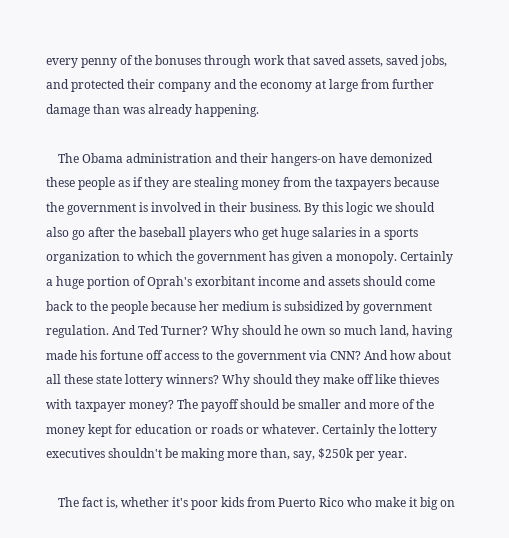every penny of the bonuses through work that saved assets, saved jobs, and protected their company and the economy at large from further damage than was already happening.

    The Obama administration and their hangers-on have demonized these people as if they are stealing money from the taxpayers because the government is involved in their business. By this logic we should also go after the baseball players who get huge salaries in a sports organization to which the government has given a monopoly. Certainly a huge portion of Oprah's exorbitant income and assets should come back to the people because her medium is subsidized by government regulation. And Ted Turner? Why should he own so much land, having made his fortune off access to the government via CNN? And how about all these state lottery winners? Why should they make off like thieves with taxpayer money? The payoff should be smaller and more of the money kept for education or roads or whatever. Certainly the lottery executives shouldn't be making more than, say, $250k per year.

    The fact is, whether it's poor kids from Puerto Rico who make it big on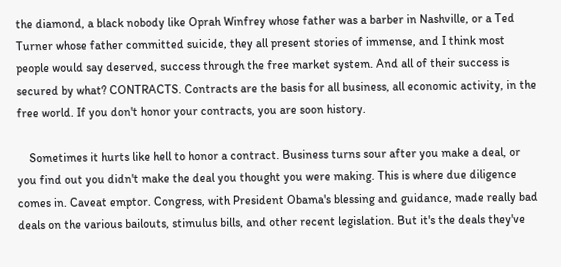the diamond, a black nobody like Oprah Winfrey whose father was a barber in Nashville, or a Ted Turner whose father committed suicide, they all present stories of immense, and I think most people would say deserved, success through the free market system. And all of their success is secured by what? CONTRACTS. Contracts are the basis for all business, all economic activity, in the free world. If you don't honor your contracts, you are soon history.

    Sometimes it hurts like hell to honor a contract. Business turns sour after you make a deal, or you find out you didn't make the deal you thought you were making. This is where due diligence comes in. Caveat emptor. Congress, with President Obama's blessing and guidance, made really bad deals on the various bailouts, stimulus bills, and other recent legislation. But it's the deals they've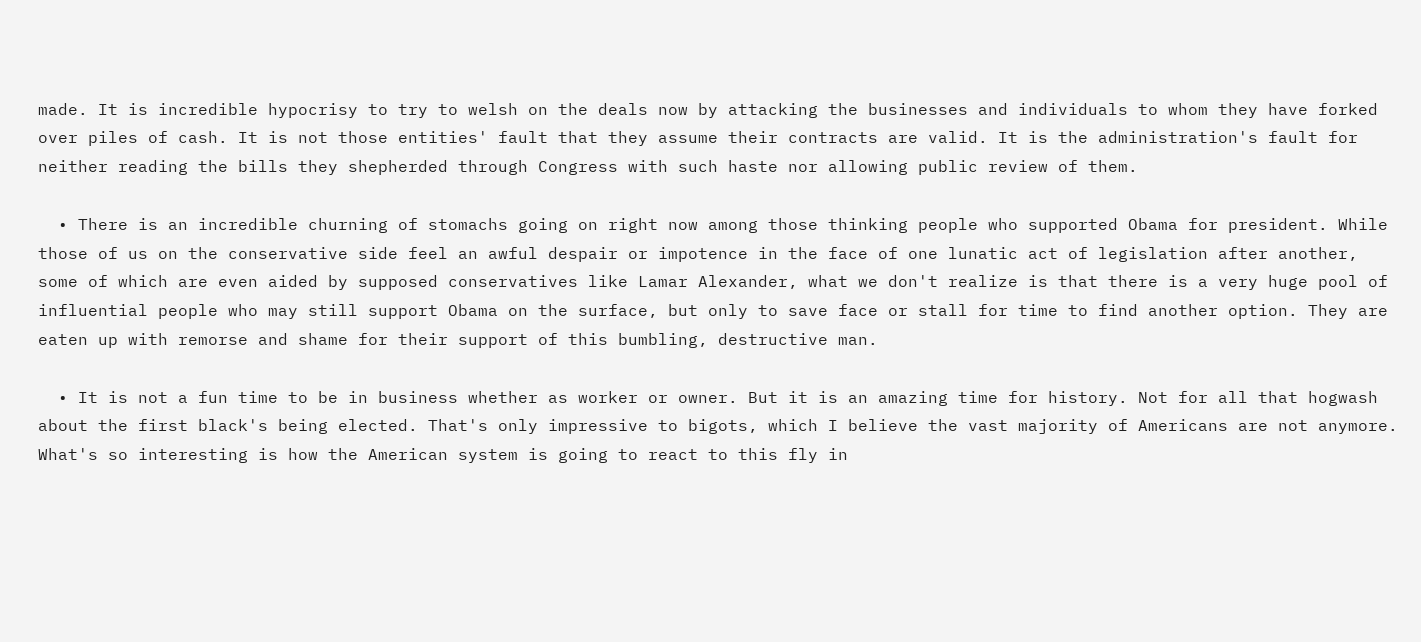made. It is incredible hypocrisy to try to welsh on the deals now by attacking the businesses and individuals to whom they have forked over piles of cash. It is not those entities' fault that they assume their contracts are valid. It is the administration's fault for neither reading the bills they shepherded through Congress with such haste nor allowing public review of them.

  • There is an incredible churning of stomachs going on right now among those thinking people who supported Obama for president. While those of us on the conservative side feel an awful despair or impotence in the face of one lunatic act of legislation after another, some of which are even aided by supposed conservatives like Lamar Alexander, what we don't realize is that there is a very huge pool of influential people who may still support Obama on the surface, but only to save face or stall for time to find another option. They are eaten up with remorse and shame for their support of this bumbling, destructive man.

  • It is not a fun time to be in business whether as worker or owner. But it is an amazing time for history. Not for all that hogwash about the first black's being elected. That's only impressive to bigots, which I believe the vast majority of Americans are not anymore. What's so interesting is how the American system is going to react to this fly in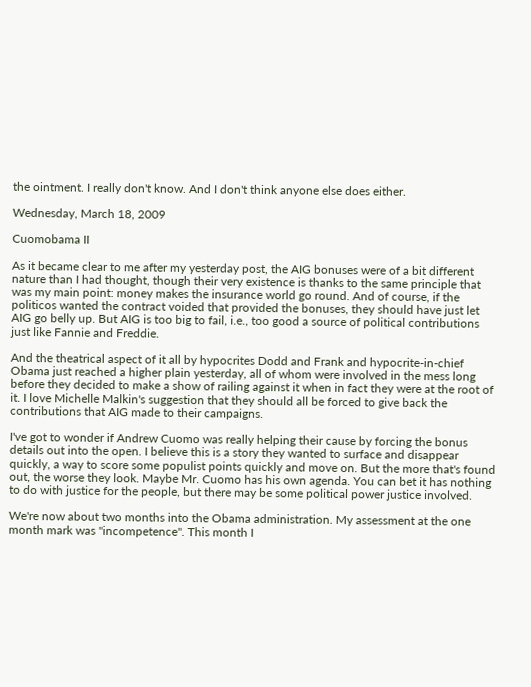the ointment. I really don't know. And I don't think anyone else does either.

Wednesday, March 18, 2009

Cuomobama II

As it became clear to me after my yesterday post, the AIG bonuses were of a bit different nature than I had thought, though their very existence is thanks to the same principle that was my main point: money makes the insurance world go round. And of course, if the politicos wanted the contract voided that provided the bonuses, they should have just let AIG go belly up. But AIG is too big to fail, i.e., too good a source of political contributions just like Fannie and Freddie.

And the theatrical aspect of it all by hypocrites Dodd and Frank and hypocrite-in-chief Obama just reached a higher plain yesterday, all of whom were involved in the mess long before they decided to make a show of railing against it when in fact they were at the root of it. I love Michelle Malkin's suggestion that they should all be forced to give back the contributions that AIG made to their campaigns.

I've got to wonder if Andrew Cuomo was really helping their cause by forcing the bonus details out into the open. I believe this is a story they wanted to surface and disappear quickly, a way to score some populist points quickly and move on. But the more that's found out, the worse they look. Maybe Mr. Cuomo has his own agenda. You can bet it has nothing to do with justice for the people, but there may be some political power justice involved.

We're now about two months into the Obama administration. My assessment at the one month mark was "incompetence". This month I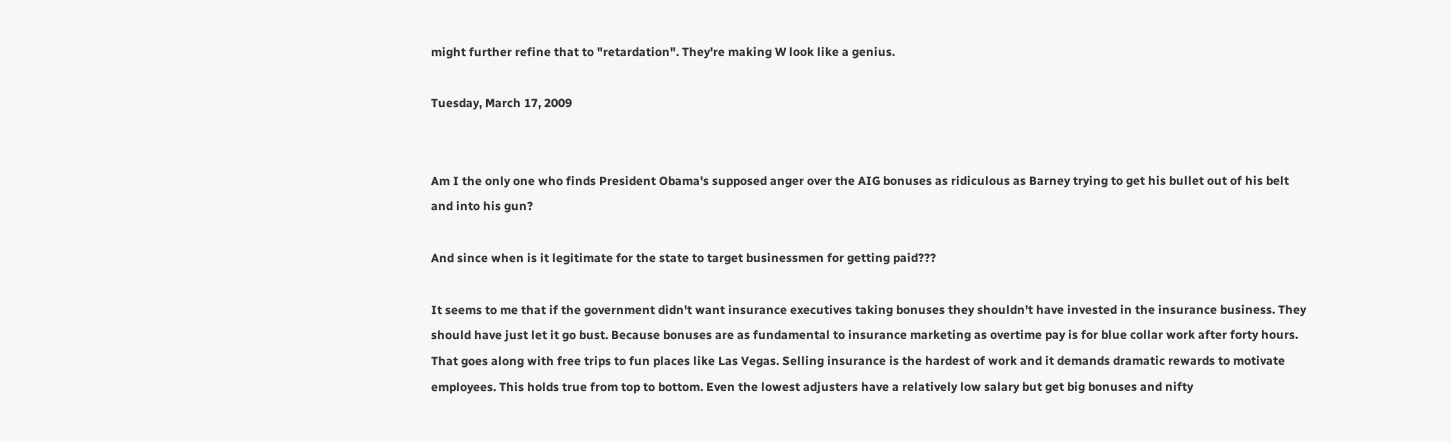might further refine that to "retardation". They're making W look like a genius.

Tuesday, March 17, 2009


Am I the only one who finds President Obama's supposed anger over the AIG bonuses as ridiculous as Barney trying to get his bullet out of his belt and into his gun?

And since when is it legitimate for the state to target businessmen for getting paid???

It seems to me that if the government didn't want insurance executives taking bonuses they shouldn't have invested in the insurance business. They should have just let it go bust. Because bonuses are as fundamental to insurance marketing as overtime pay is for blue collar work after forty hours. That goes along with free trips to fun places like Las Vegas. Selling insurance is the hardest of work and it demands dramatic rewards to motivate employees. This holds true from top to bottom. Even the lowest adjusters have a relatively low salary but get big bonuses and nifty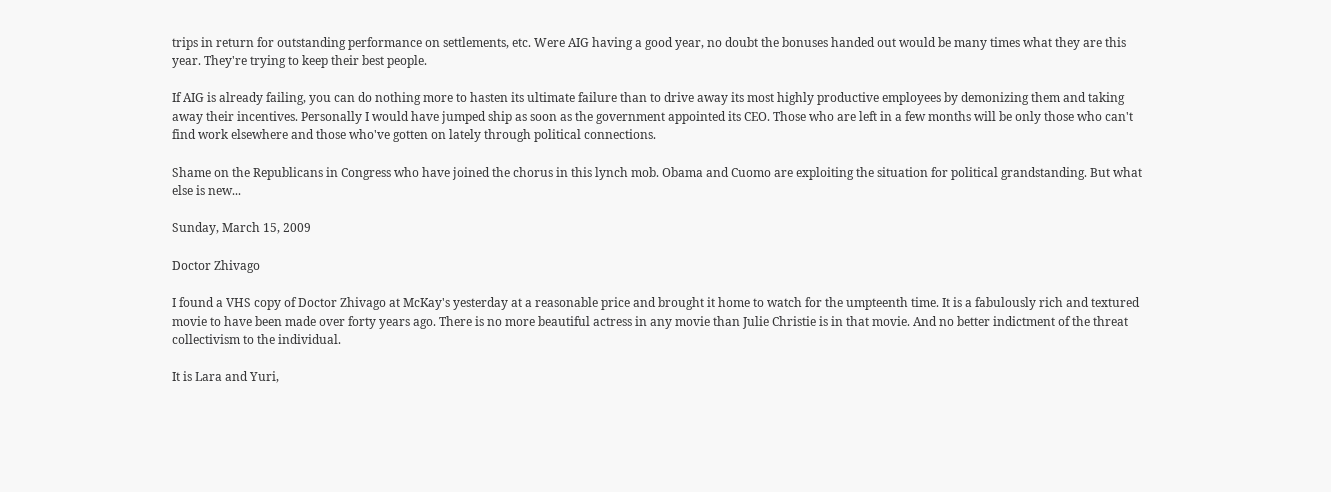trips in return for outstanding performance on settlements, etc. Were AIG having a good year, no doubt the bonuses handed out would be many times what they are this year. They're trying to keep their best people.

If AIG is already failing, you can do nothing more to hasten its ultimate failure than to drive away its most highly productive employees by demonizing them and taking away their incentives. Personally I would have jumped ship as soon as the government appointed its CEO. Those who are left in a few months will be only those who can't find work elsewhere and those who've gotten on lately through political connections.

Shame on the Republicans in Congress who have joined the chorus in this lynch mob. Obama and Cuomo are exploiting the situation for political grandstanding. But what else is new...

Sunday, March 15, 2009

Doctor Zhivago

I found a VHS copy of Doctor Zhivago at McKay's yesterday at a reasonable price and brought it home to watch for the umpteenth time. It is a fabulously rich and textured movie to have been made over forty years ago. There is no more beautiful actress in any movie than Julie Christie is in that movie. And no better indictment of the threat collectivism to the individual.

It is Lara and Yuri,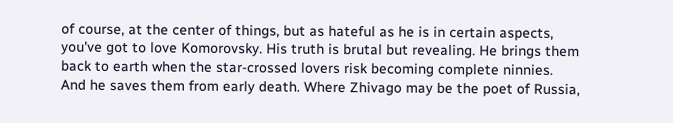of course, at the center of things, but as hateful as he is in certain aspects, you've got to love Komorovsky. His truth is brutal but revealing. He brings them back to earth when the star-crossed lovers risk becoming complete ninnies. And he saves them from early death. Where Zhivago may be the poet of Russia,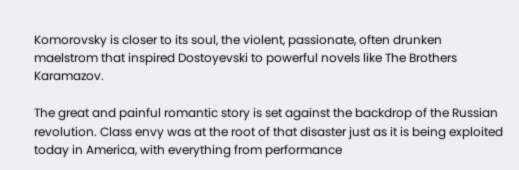Komorovsky is closer to its soul, the violent, passionate, often drunken maelstrom that inspired Dostoyevski to powerful novels like The Brothers Karamazov.

The great and painful romantic story is set against the backdrop of the Russian revolution. Class envy was at the root of that disaster just as it is being exploited today in America, with everything from performance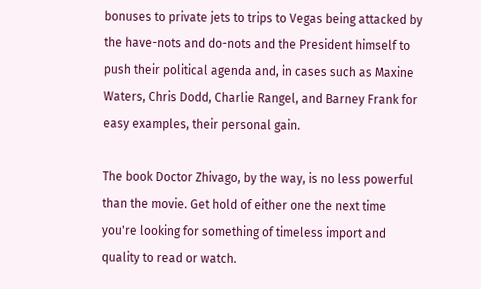bonuses to private jets to trips to Vegas being attacked by the have-nots and do-nots and the President himself to push their political agenda and, in cases such as Maxine Waters, Chris Dodd, Charlie Rangel, and Barney Frank for easy examples, their personal gain.

The book Doctor Zhivago, by the way, is no less powerful than the movie. Get hold of either one the next time you're looking for something of timeless import and quality to read or watch.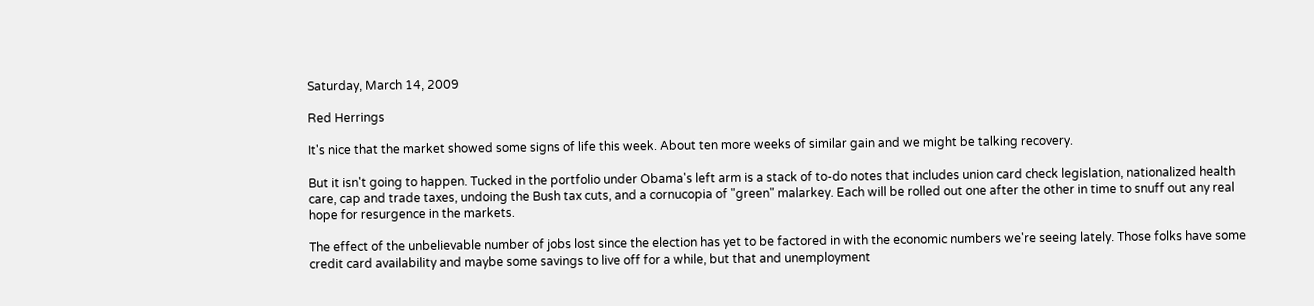Saturday, March 14, 2009

Red Herrings

It's nice that the market showed some signs of life this week. About ten more weeks of similar gain and we might be talking recovery.

But it isn't going to happen. Tucked in the portfolio under Obama's left arm is a stack of to-do notes that includes union card check legislation, nationalized health care, cap and trade taxes, undoing the Bush tax cuts, and a cornucopia of "green" malarkey. Each will be rolled out one after the other in time to snuff out any real hope for resurgence in the markets.

The effect of the unbelievable number of jobs lost since the election has yet to be factored in with the economic numbers we're seeing lately. Those folks have some credit card availability and maybe some savings to live off for a while, but that and unemployment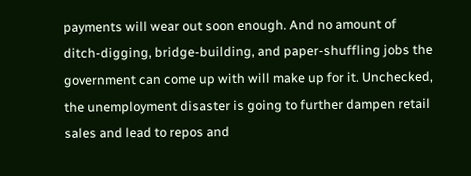payments will wear out soon enough. And no amount of ditch-digging, bridge-building, and paper-shuffling jobs the government can come up with will make up for it. Unchecked, the unemployment disaster is going to further dampen retail sales and lead to repos and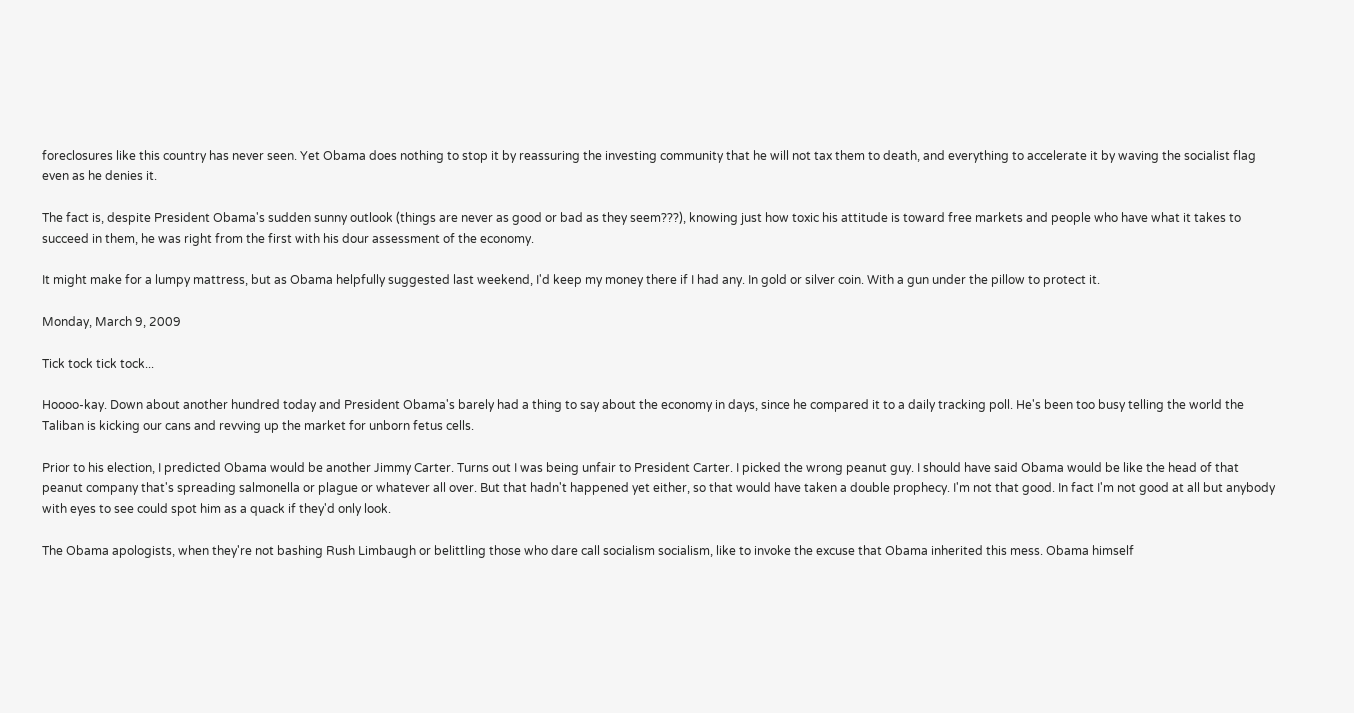foreclosures like this country has never seen. Yet Obama does nothing to stop it by reassuring the investing community that he will not tax them to death, and everything to accelerate it by waving the socialist flag even as he denies it.

The fact is, despite President Obama's sudden sunny outlook (things are never as good or bad as they seem???), knowing just how toxic his attitude is toward free markets and people who have what it takes to succeed in them, he was right from the first with his dour assessment of the economy.

It might make for a lumpy mattress, but as Obama helpfully suggested last weekend, I'd keep my money there if I had any. In gold or silver coin. With a gun under the pillow to protect it.

Monday, March 9, 2009

Tick tock tick tock...

Hoooo-kay. Down about another hundred today and President Obama's barely had a thing to say about the economy in days, since he compared it to a daily tracking poll. He's been too busy telling the world the Taliban is kicking our cans and revving up the market for unborn fetus cells.

Prior to his election, I predicted Obama would be another Jimmy Carter. Turns out I was being unfair to President Carter. I picked the wrong peanut guy. I should have said Obama would be like the head of that peanut company that's spreading salmonella or plague or whatever all over. But that hadn't happened yet either, so that would have taken a double prophecy. I'm not that good. In fact I'm not good at all but anybody with eyes to see could spot him as a quack if they'd only look.

The Obama apologists, when they're not bashing Rush Limbaugh or belittling those who dare call socialism socialism, like to invoke the excuse that Obama inherited this mess. Obama himself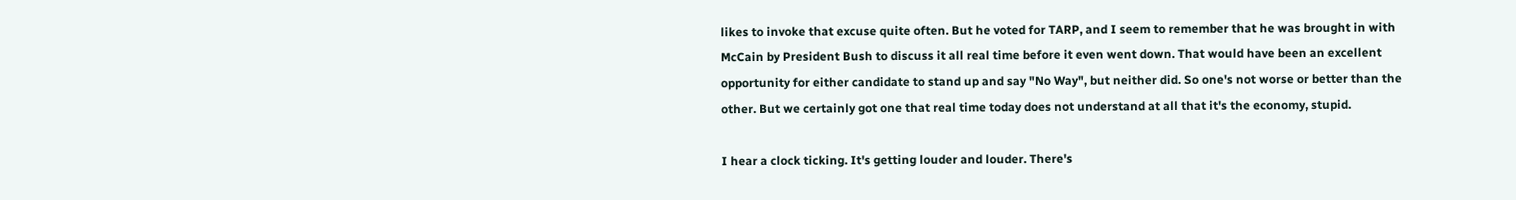likes to invoke that excuse quite often. But he voted for TARP, and I seem to remember that he was brought in with McCain by President Bush to discuss it all real time before it even went down. That would have been an excellent opportunity for either candidate to stand up and say "No Way", but neither did. So one's not worse or better than the other. But we certainly got one that real time today does not understand at all that it's the economy, stupid.

I hear a clock ticking. It's getting louder and louder. There's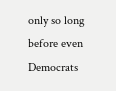only so long before even Democrats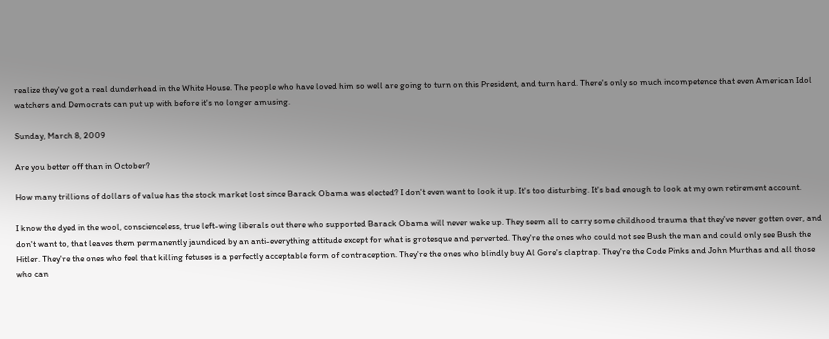realize they've got a real dunderhead in the White House. The people who have loved him so well are going to turn on this President, and turn hard. There's only so much incompetence that even American Idol watchers and Democrats can put up with before it's no longer amusing.

Sunday, March 8, 2009

Are you better off than in October?

How many trillions of dollars of value has the stock market lost since Barack Obama was elected? I don't even want to look it up. It's too disturbing. It's bad enough to look at my own retirement account.

I know the dyed in the wool, conscienceless, true left-wing liberals out there who supported Barack Obama will never wake up. They seem all to carry some childhood trauma that they've never gotten over, and don't want to, that leaves them permanently jaundiced by an anti-everything attitude except for what is grotesque and perverted. They're the ones who could not see Bush the man and could only see Bush the Hitler. They're the ones who feel that killing fetuses is a perfectly acceptable form of contraception. They're the ones who blindly buy Al Gore's claptrap. They're the Code Pinks and John Murthas and all those who can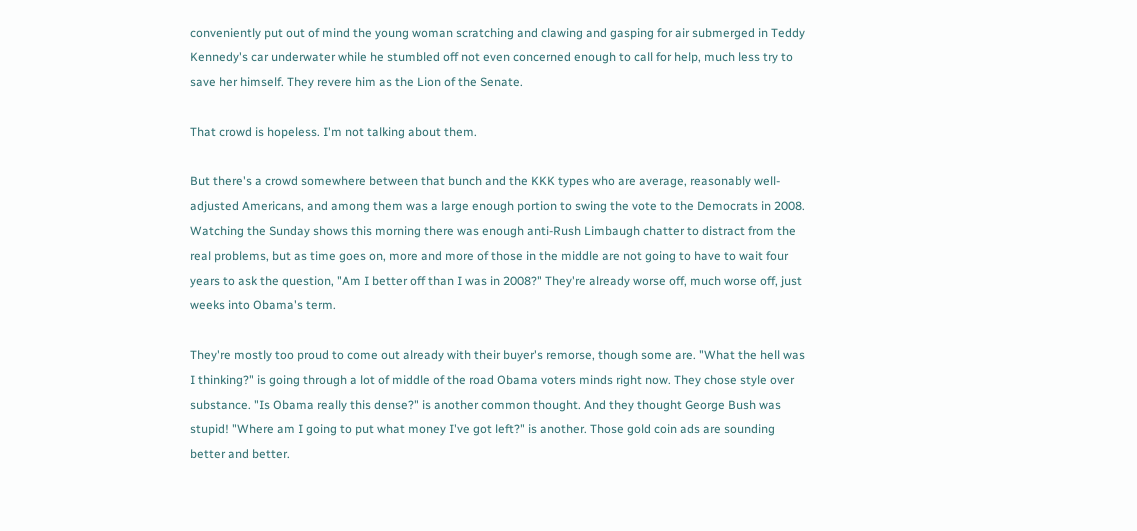conveniently put out of mind the young woman scratching and clawing and gasping for air submerged in Teddy Kennedy's car underwater while he stumbled off not even concerned enough to call for help, much less try to save her himself. They revere him as the Lion of the Senate.

That crowd is hopeless. I'm not talking about them.

But there's a crowd somewhere between that bunch and the KKK types who are average, reasonably well-adjusted Americans, and among them was a large enough portion to swing the vote to the Democrats in 2008. Watching the Sunday shows this morning there was enough anti-Rush Limbaugh chatter to distract from the real problems, but as time goes on, more and more of those in the middle are not going to have to wait four years to ask the question, "Am I better off than I was in 2008?" They're already worse off, much worse off, just weeks into Obama's term.

They're mostly too proud to come out already with their buyer's remorse, though some are. "What the hell was I thinking?" is going through a lot of middle of the road Obama voters minds right now. They chose style over substance. "Is Obama really this dense?" is another common thought. And they thought George Bush was stupid! "Where am I going to put what money I've got left?" is another. Those gold coin ads are sounding better and better.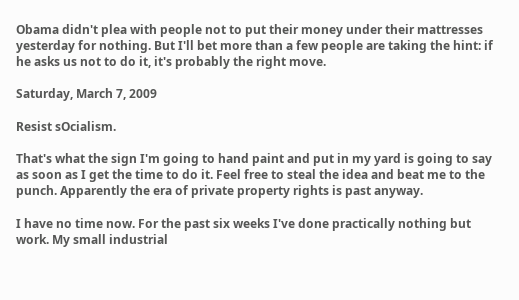Obama didn't plea with people not to put their money under their mattresses yesterday for nothing. But I'll bet more than a few people are taking the hint: if he asks us not to do it, it's probably the right move.

Saturday, March 7, 2009

Resist sOcialism.

That's what the sign I'm going to hand paint and put in my yard is going to say as soon as I get the time to do it. Feel free to steal the idea and beat me to the punch. Apparently the era of private property rights is past anyway.

I have no time now. For the past six weeks I've done practically nothing but work. My small industrial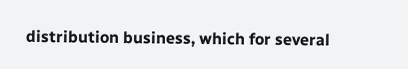distribution business, which for several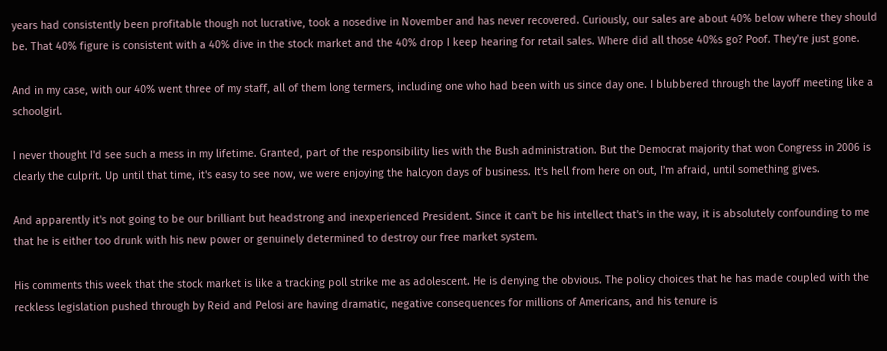years had consistently been profitable though not lucrative, took a nosedive in November and has never recovered. Curiously, our sales are about 40% below where they should be. That 40% figure is consistent with a 40% dive in the stock market and the 40% drop I keep hearing for retail sales. Where did all those 40%s go? Poof. They're just gone.

And in my case, with our 40% went three of my staff, all of them long termers, including one who had been with us since day one. I blubbered through the layoff meeting like a schoolgirl.

I never thought I'd see such a mess in my lifetime. Granted, part of the responsibility lies with the Bush administration. But the Democrat majority that won Congress in 2006 is clearly the culprit. Up until that time, it's easy to see now, we were enjoying the halcyon days of business. It's hell from here on out, I'm afraid, until something gives.

And apparently it's not going to be our brilliant but headstrong and inexperienced President. Since it can't be his intellect that's in the way, it is absolutely confounding to me that he is either too drunk with his new power or genuinely determined to destroy our free market system.

His comments this week that the stock market is like a tracking poll strike me as adolescent. He is denying the obvious. The policy choices that he has made coupled with the reckless legislation pushed through by Reid and Pelosi are having dramatic, negative consequences for millions of Americans, and his tenure is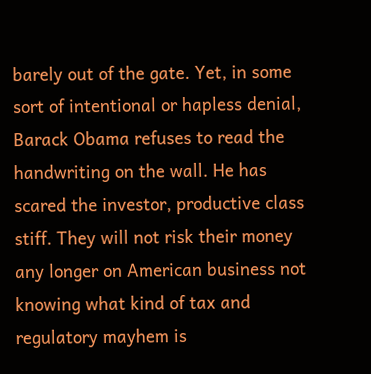barely out of the gate. Yet, in some sort of intentional or hapless denial, Barack Obama refuses to read the handwriting on the wall. He has scared the investor, productive class stiff. They will not risk their money any longer on American business not knowing what kind of tax and regulatory mayhem is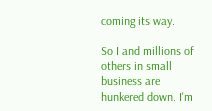coming its way.

So I and millions of others in small business are hunkered down. I'm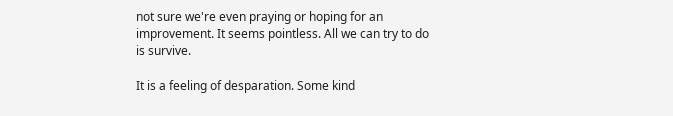not sure we're even praying or hoping for an improvement. It seems pointless. All we can try to do is survive.

It is a feeling of desparation. Some kind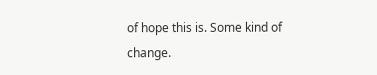of hope this is. Some kind of change.